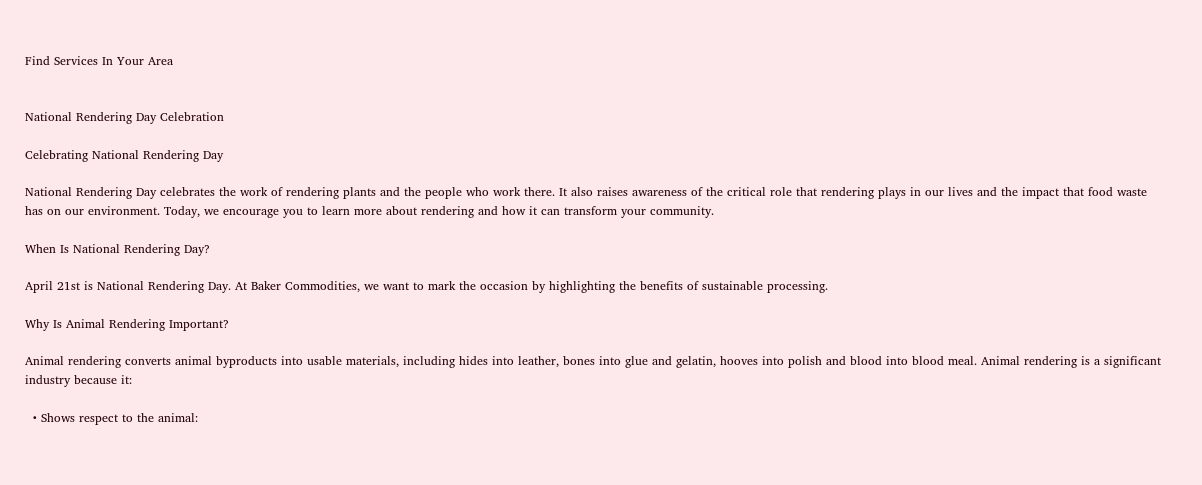Find Services In Your Area


National Rendering Day Celebration

Celebrating National Rendering Day

National Rendering Day celebrates the work of rendering plants and the people who work there. It also raises awareness of the critical role that rendering plays in our lives and the impact that food waste has on our environment. Today, we encourage you to learn more about rendering and how it can transform your community.

When Is National Rendering Day?

April 21st is National Rendering Day. At Baker Commodities, we want to mark the occasion by highlighting the benefits of sustainable processing.

Why Is Animal Rendering Important?

Animal rendering converts animal byproducts into usable materials, including hides into leather, bones into glue and gelatin, hooves into polish and blood into blood meal. Animal rendering is a significant industry because it:

  • Shows respect to the animal: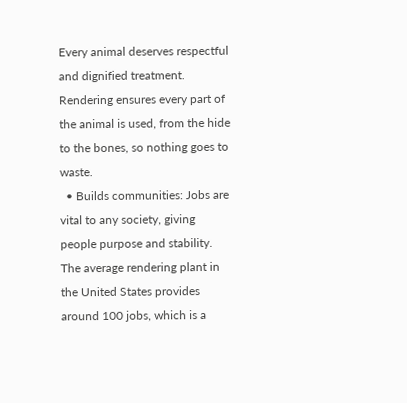Every animal deserves respectful and dignified treatment. Rendering ensures every part of the animal is used, from the hide to the bones, so nothing goes to waste.
  • Builds communities: Jobs are vital to any society, giving people purpose and stability. The average rendering plant in the United States provides around 100 jobs, which is a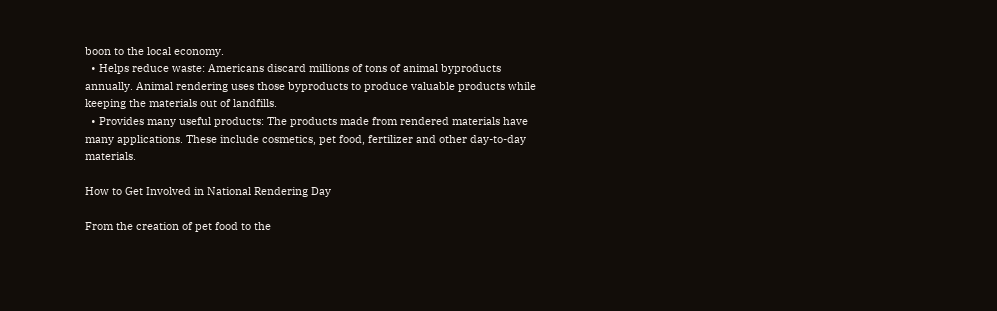boon to the local economy.
  • Helps reduce waste: Americans discard millions of tons of animal byproducts annually. Animal rendering uses those byproducts to produce valuable products while keeping the materials out of landfills.
  • Provides many useful products: The products made from rendered materials have many applications. These include cosmetics, pet food, fertilizer and other day-to-day materials.

How to Get Involved in National Rendering Day

From the creation of pet food to the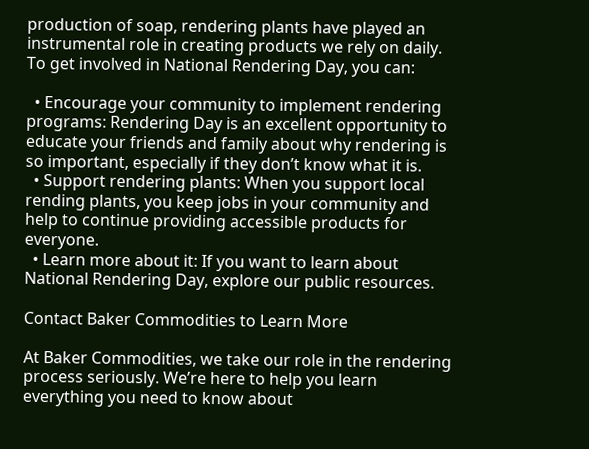production of soap, rendering plants have played an instrumental role in creating products we rely on daily. To get involved in National Rendering Day, you can:

  • Encourage your community to implement rendering programs: Rendering Day is an excellent opportunity to educate your friends and family about why rendering is so important, especially if they don’t know what it is.
  • Support rendering plants: When you support local rending plants, you keep jobs in your community and help to continue providing accessible products for everyone.
  • Learn more about it: If you want to learn about National Rendering Day, explore our public resources.

Contact Baker Commodities to Learn More

At Baker Commodities, we take our role in the rendering process seriously. We’re here to help you learn everything you need to know about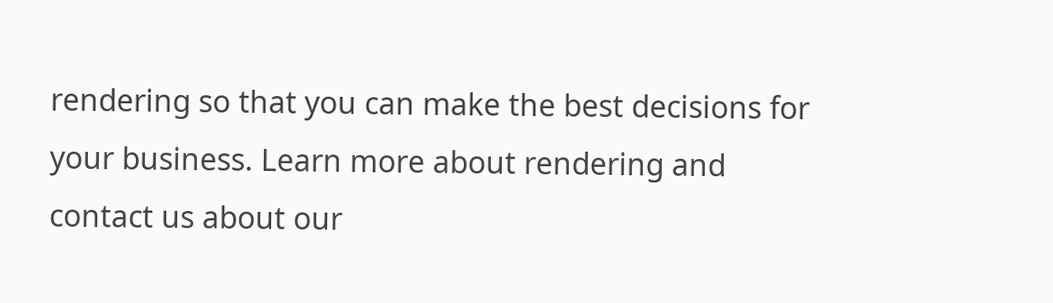rendering so that you can make the best decisions for your business. Learn more about rendering and contact us about our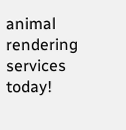animal rendering services today!